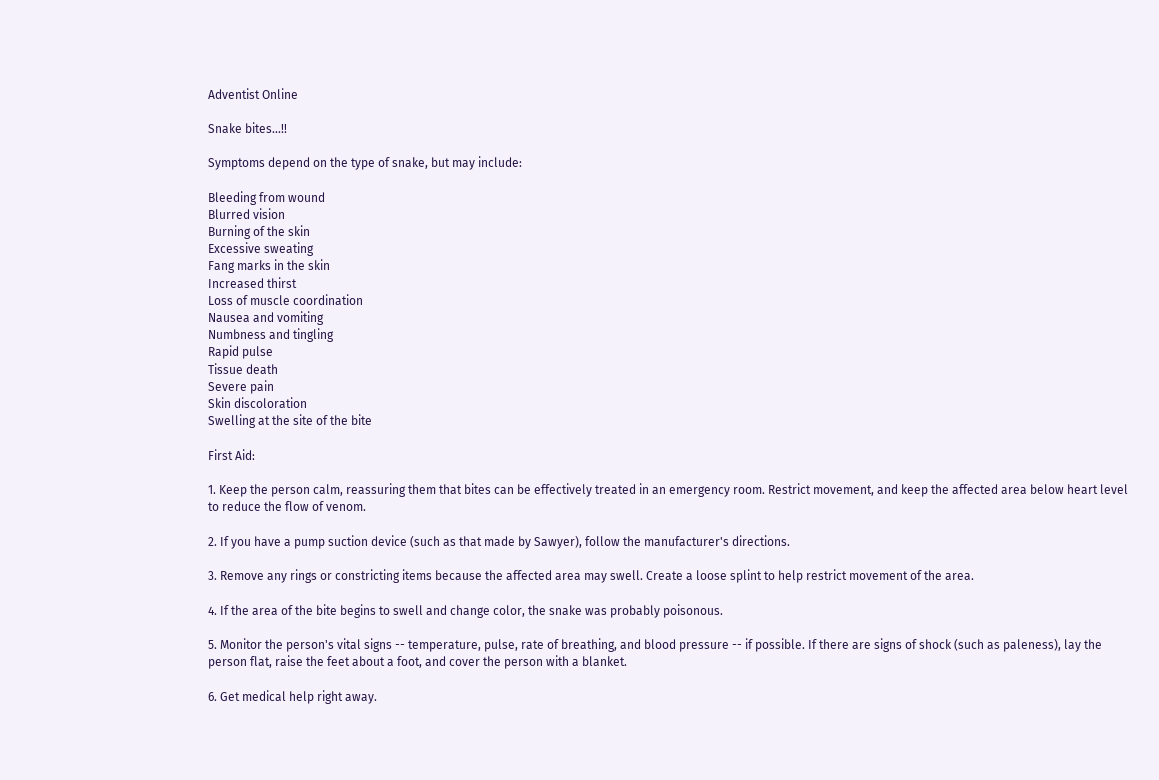Adventist Online

Snake bites...!!

Symptoms depend on the type of snake, but may include:

Bleeding from wound
Blurred vision
Burning of the skin
Excessive sweating
Fang marks in the skin
Increased thirst
Loss of muscle coordination
Nausea and vomiting
Numbness and tingling
Rapid pulse
Tissue death
Severe pain
Skin discoloration
Swelling at the site of the bite

First Aid:

1. Keep the person calm, reassuring them that bites can be effectively treated in an emergency room. Restrict movement, and keep the affected area below heart level to reduce the flow of venom.

2. If you have a pump suction device (such as that made by Sawyer), follow the manufacturer's directions.

3. Remove any rings or constricting items because the affected area may swell. Create a loose splint to help restrict movement of the area.

4. If the area of the bite begins to swell and change color, the snake was probably poisonous.

5. Monitor the person's vital signs -- temperature, pulse, rate of breathing, and blood pressure -- if possible. If there are signs of shock (such as paleness), lay the person flat, raise the feet about a foot, and cover the person with a blanket.

6. Get medical help right away.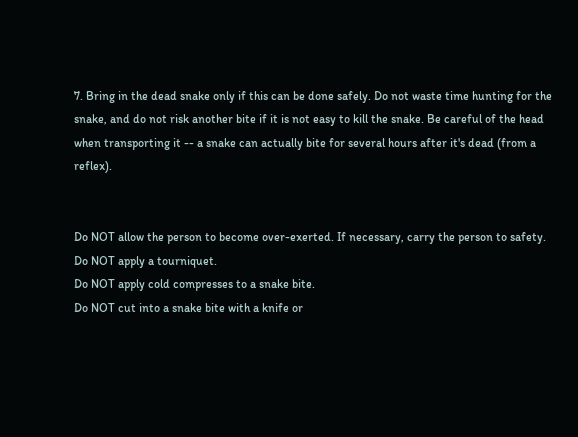7. Bring in the dead snake only if this can be done safely. Do not waste time hunting for the snake, and do not risk another bite if it is not easy to kill the snake. Be careful of the head when transporting it -- a snake can actually bite for several hours after it's dead (from a reflex).


Do NOT allow the person to become over-exerted. If necessary, carry the person to safety.
Do NOT apply a tourniquet.
Do NOT apply cold compresses to a snake bite.
Do NOT cut into a snake bite with a knife or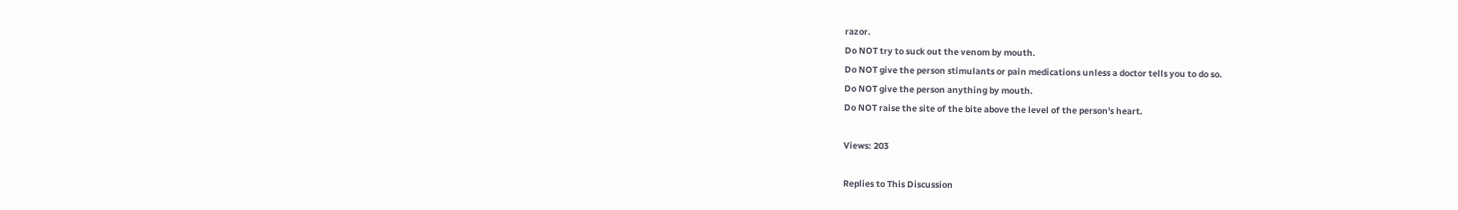razor.
Do NOT try to suck out the venom by mouth.
Do NOT give the person stimulants or pain medications unless a doctor tells you to do so.
Do NOT give the person anything by mouth.
Do NOT raise the site of the bite above the level of the person's heart.

Views: 203

Replies to This Discussion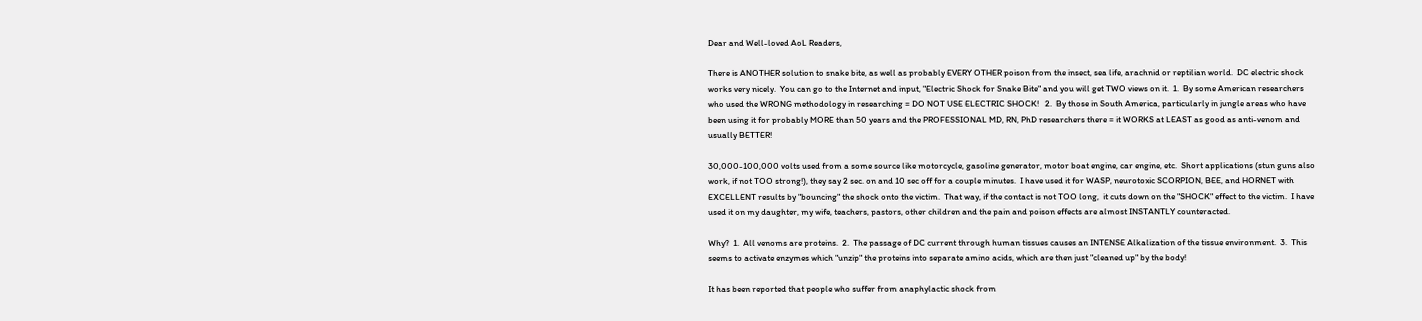Dear and Well-loved AoL Readers,

There is ANOTHER solution to snake bite, as well as probably EVERY OTHER poison from the insect, sea life, arachnid or reptilian world.  DC electric shock works very nicely.  You can go to the Internet and input, "Electric Shock for Snake Bite" and you will get TWO views on it.  1.  By some American researchers who used the WRONG methodology in researching = DO NOT USE ELECTRIC SHOCK!   2.  By those in South America, particularly in jungle areas who have been using it for probably MORE than 50 years and the PROFESSIONAL MD, RN, PhD researchers there = it WORKS at LEAST as good as anti-venom and usually BETTER!

30,000-100,000 volts used from a some source like motorcycle, gasoline generator, motor boat engine, car engine, etc.  Short applications (stun guns also work, if not TOO strong!), they say 2 sec. on and 10 sec off for a couple minutes.  I have used it for WASP, neurotoxic SCORPION, BEE, and HORNET with EXCELLENT results by "bouncing" the shock onto the victim.  That way, if the contact is not TOO long,  it cuts down on the "SHOCK" effect to the victim.  I have used it on my daughter, my wife, teachers, pastors, other children and the pain and poison effects are almost INSTANTLY counteracted.

Why?  1.  All venoms are proteins.  2.  The passage of DC current through human tissues causes an INTENSE Alkalization of the tissue environment.  3.  This seems to activate enzymes which "unzip" the proteins into separate amino acids, which are then just "cleaned up" by the body!

It has been reported that people who suffer from anaphylactic shock from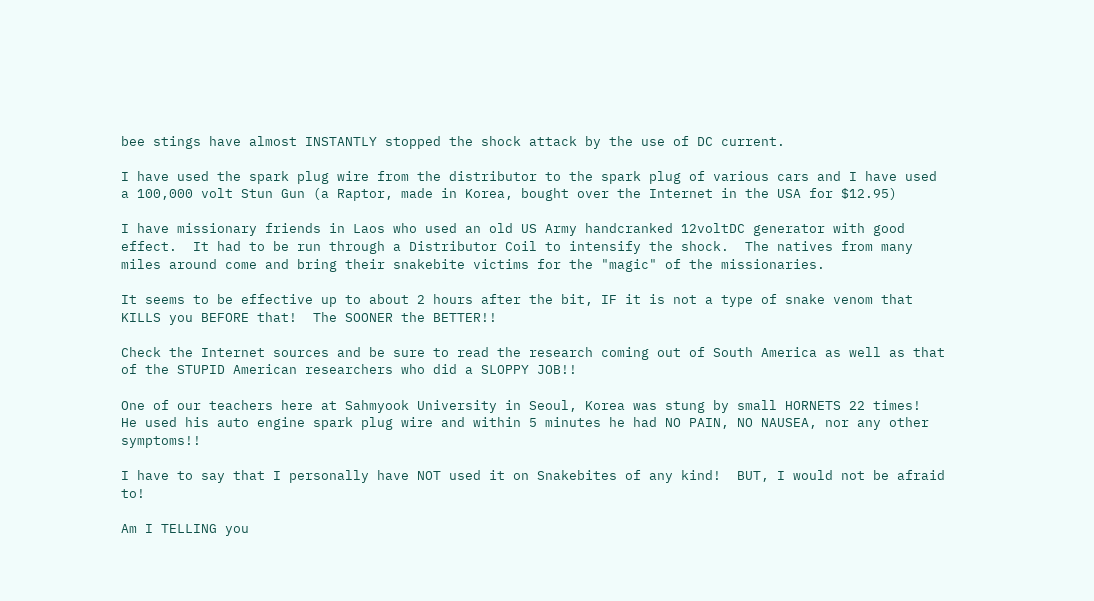bee stings have almost INSTANTLY stopped the shock attack by the use of DC current.

I have used the spark plug wire from the distributor to the spark plug of various cars and I have used a 100,000 volt Stun Gun (a Raptor, made in Korea, bought over the Internet in the USA for $12.95)

I have missionary friends in Laos who used an old US Army handcranked 12voltDC generator with good effect.  It had to be run through a Distributor Coil to intensify the shock.  The natives from many miles around come and bring their snakebite victims for the "magic" of the missionaries.

It seems to be effective up to about 2 hours after the bit, IF it is not a type of snake venom that KILLS you BEFORE that!  The SOONER the BETTER!!

Check the Internet sources and be sure to read the research coming out of South America as well as that of the STUPID American researchers who did a SLOPPY JOB!!

One of our teachers here at Sahmyook University in Seoul, Korea was stung by small HORNETS 22 times!  He used his auto engine spark plug wire and within 5 minutes he had NO PAIN, NO NAUSEA, nor any other symptoms!!

I have to say that I personally have NOT used it on Snakebites of any kind!  BUT, I would not be afraid to!

Am I TELLING you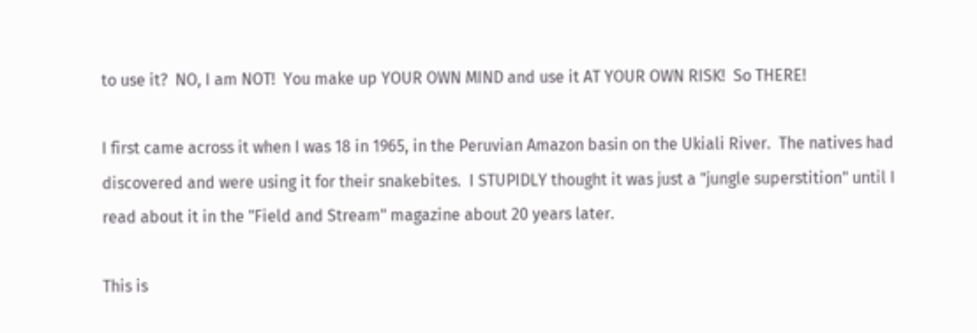to use it?  NO, I am NOT!  You make up YOUR OWN MIND and use it AT YOUR OWN RISK!  So THERE!

I first came across it when I was 18 in 1965, in the Peruvian Amazon basin on the Ukiali River.  The natives had discovered and were using it for their snakebites.  I STUPIDLY thought it was just a "jungle superstition" until I read about it in the "Field and Stream" magazine about 20 years later.

This is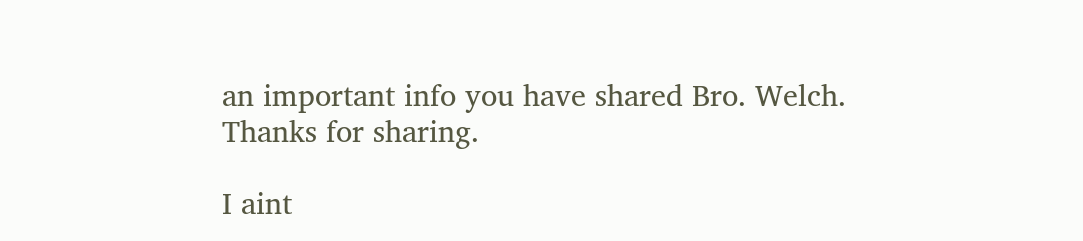an important info you have shared Bro. Welch. Thanks for sharing.

I aint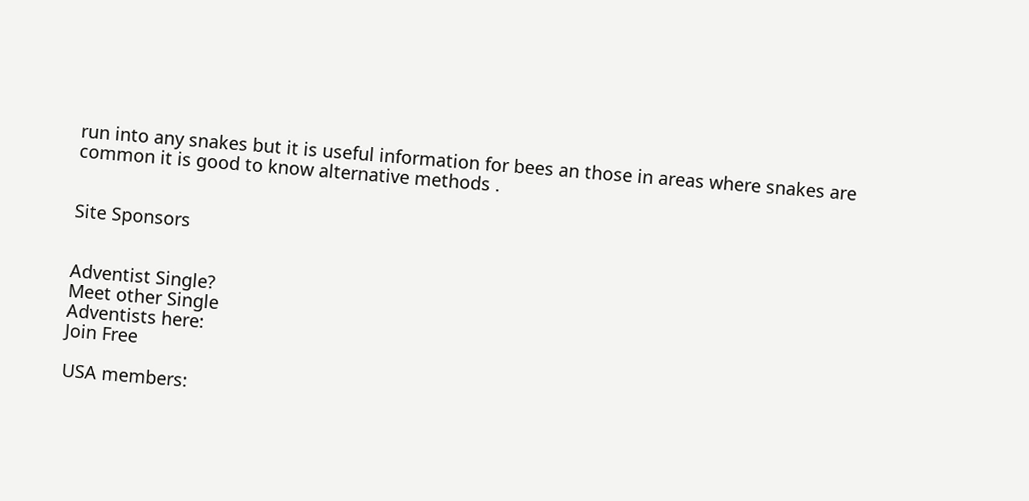run into any snakes but it is useful information for bees an those in areas where snakes are common it is good to know alternative methods .


Site Sponsors


Adventist Single?
Meet other Single
Adventists here:
Join Free

USA members: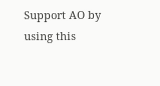Support AO by
using this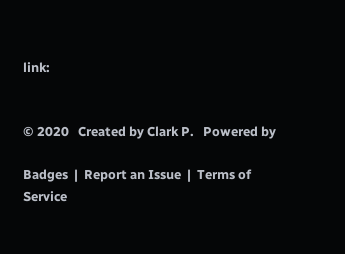link:


© 2020   Created by Clark P.   Powered by

Badges  |  Report an Issue  |  Terms of Service